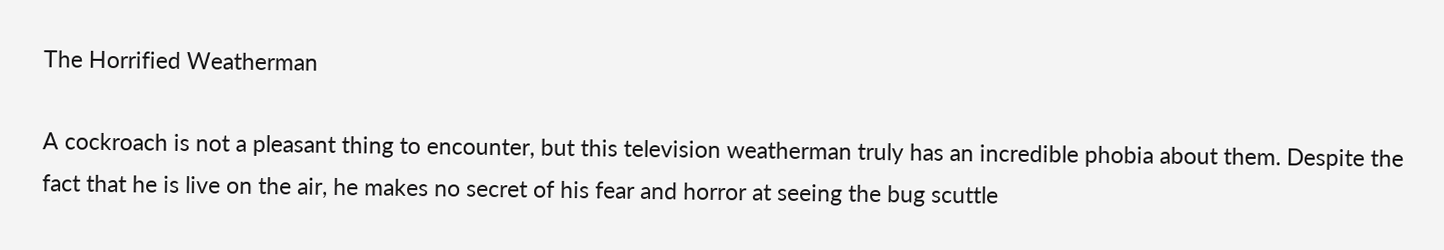The Horrified Weatherman

A cockroach is not a pleasant thing to encounter, but this television weatherman truly has an incredible phobia about them. Despite the fact that he is live on the air, he makes no secret of his fear and horror at seeing the bug scuttle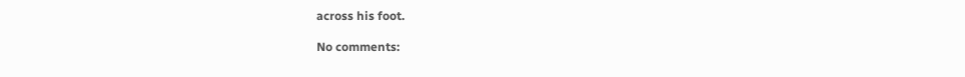across his foot.

No comments: